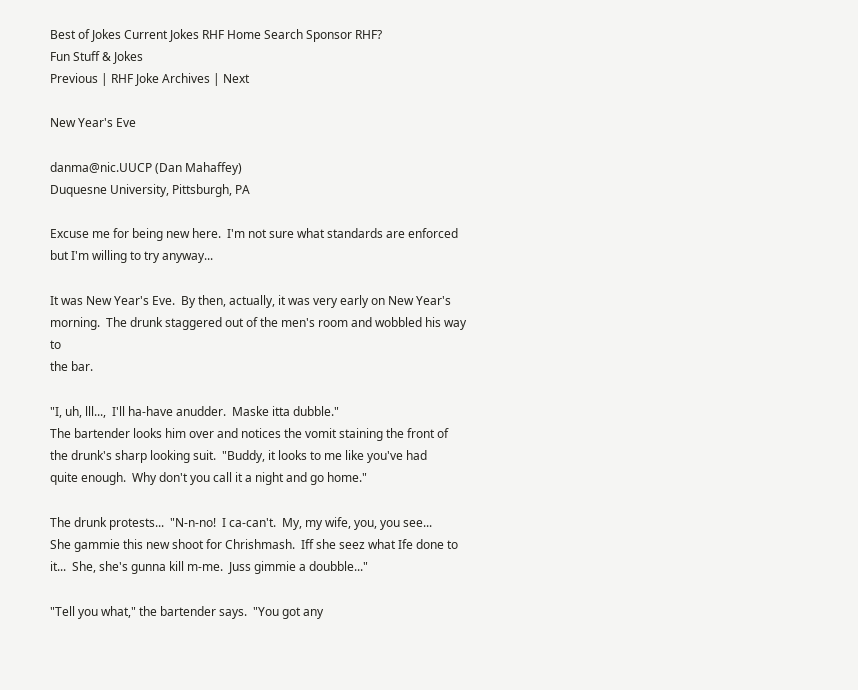Best of Jokes Current Jokes RHF Home Search Sponsor RHF?
Fun Stuff & Jokes
Previous | RHF Joke Archives | Next

New Year's Eve

danma@nic.UUCP (Dan Mahaffey)
Duquesne University, Pittsburgh, PA

Excuse me for being new here.  I'm not sure what standards are enforced
but I'm willing to try anyway...

It was New Year's Eve.  By then, actually, it was very early on New Year's
morning.  The drunk staggered out of the men's room and wobbled his way to
the bar.

"I, uh, lll...,  I'll ha-have anudder.  Maske itta dubble."
The bartender looks him over and notices the vomit staining the front of
the drunk's sharp looking suit.  "Buddy, it looks to me like you've had
quite enough.  Why don't you call it a night and go home."

The drunk protests...  "N-n-no!  I ca-can't.  My, my wife, you, you see...
She gammie this new shoot for Chrishmash.  Iff she seez what Ife done to
it...  She, she's gunna kill m-me.  Juss gimmie a doubble..."

"Tell you what," the bartender says.  "You got any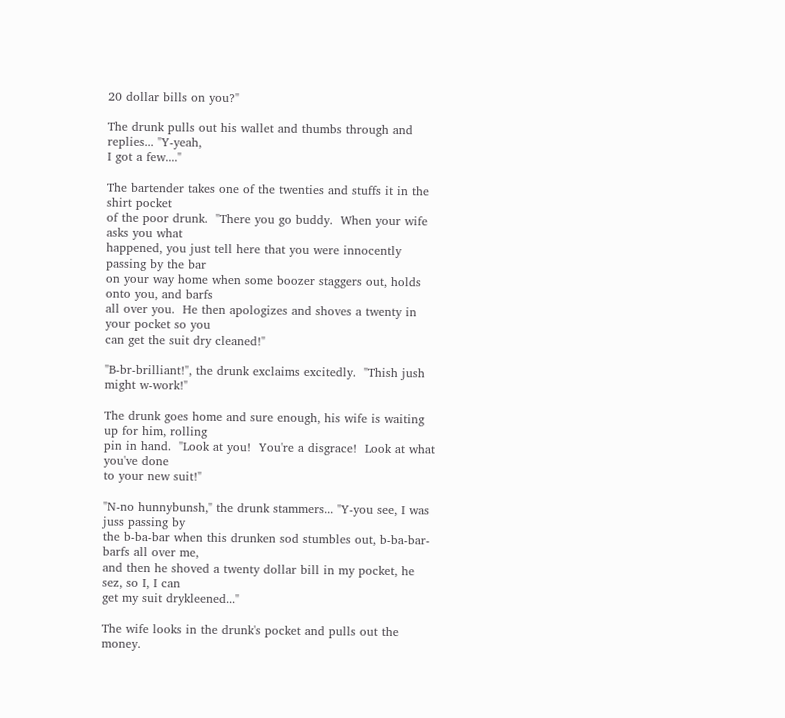20 dollar bills on you?"

The drunk pulls out his wallet and thumbs through and replies... "Y-yeah,
I got a few...."

The bartender takes one of the twenties and stuffs it in the shirt pocket
of the poor drunk.  "There you go buddy.  When your wife asks you what
happened, you just tell here that you were innocently passing by the bar
on your way home when some boozer staggers out, holds onto you, and barfs
all over you.  He then apologizes and shoves a twenty in your pocket so you
can get the suit dry cleaned!"

"B-br-brilliant!", the drunk exclaims excitedly.  "Thish jush might w-work!"

The drunk goes home and sure enough, his wife is waiting up for him, rolling
pin in hand.  "Look at you!  You're a disgrace!  Look at what you've done
to your new suit!"

"N-no hunnybunsh," the drunk stammers... "Y-you see, I was juss passing by
the b-ba-bar when this drunken sod stumbles out, b-ba-bar-barfs all over me,
and then he shoved a twenty dollar bill in my pocket, he sez, so I, I can
get my suit drykleened..."

The wife looks in the drunk's pocket and pulls out the money.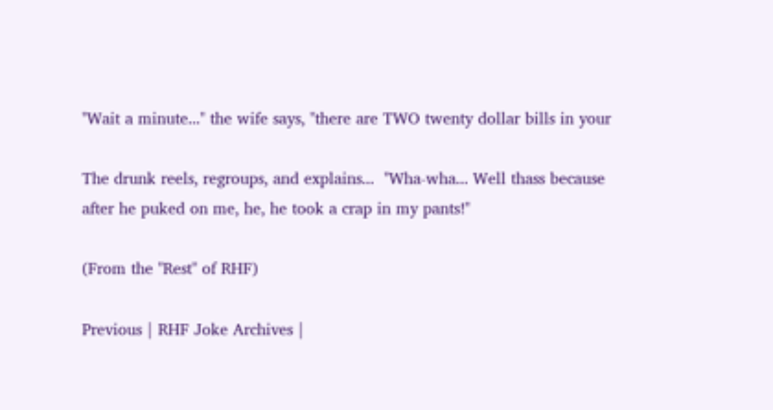"Wait a minute..." the wife says, "there are TWO twenty dollar bills in your

The drunk reels, regroups, and explains...  "Wha-wha... Well thass because
after he puked on me, he, he took a crap in my pants!"

(From the "Rest" of RHF)

Previous | RHF Joke Archives |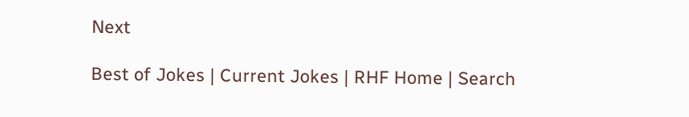Next

Best of Jokes | Current Jokes | RHF Home | Search